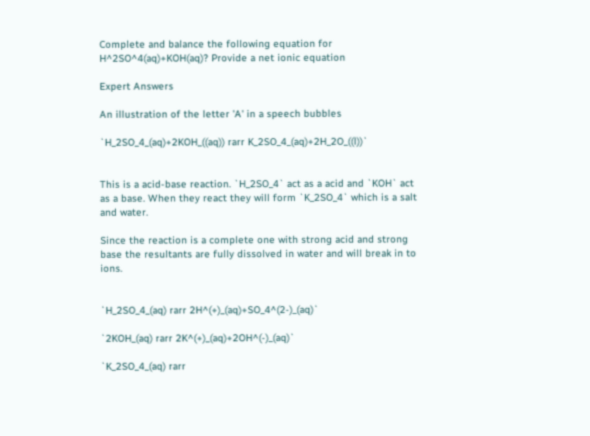Complete and balance the following equation for H^2SO^4(aq)+KOH(aq)? Provide a net ionic equation

Expert Answers

An illustration of the letter 'A' in a speech bubbles

`H_2SO_4_(aq)+2KOH_((aq)) rarr K_2SO_4_(aq)+2H_2O_((l))`


This is a acid-base reaction. `H_2SO_4` act as a acid and `KOH` act as a base. When they react they will form `K_2SO_4` which is a salt and water.

Since the reaction is a complete one with strong acid and strong base the resultants are fully dissolved in water and will break in to ions.


`H_2SO_4_(aq) rarr 2H^(+)_(aq)+SO_4^(2-)_(aq)`

`2KOH_(aq) rarr 2K^(+)_(aq)+2OH^(-)_(aq)`

`K_2SO_4_(aq) rarr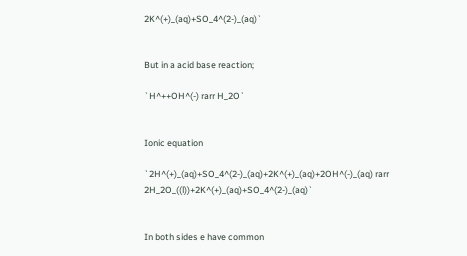2K^(+)_(aq)+SO_4^(2-)_(aq)`


But in a acid base reaction;

`H^++OH^(-) rarr H_2O`


Ionic equation

`2H^(+)_(aq)+SO_4^(2-)_(aq)+2K^(+)_(aq)+2OH^(-)_(aq) rarr 2H_2O_((l))+2K^(+)_(aq)+SO_4^(2-)_(aq)`


In both sides e have common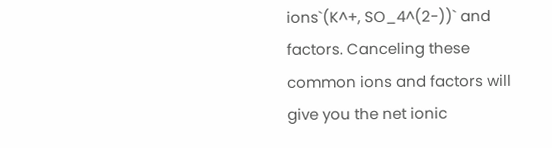ions`(K^+, SO_4^(2-))` and factors. Canceling these common ions and factors will give you the net ionic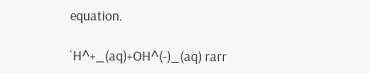equation.

`H^+_(aq)+OH^(-)_(aq) rarr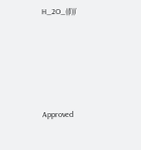H_2O_((l))`





Approved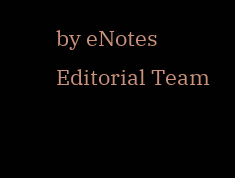by eNotes Editorial Team